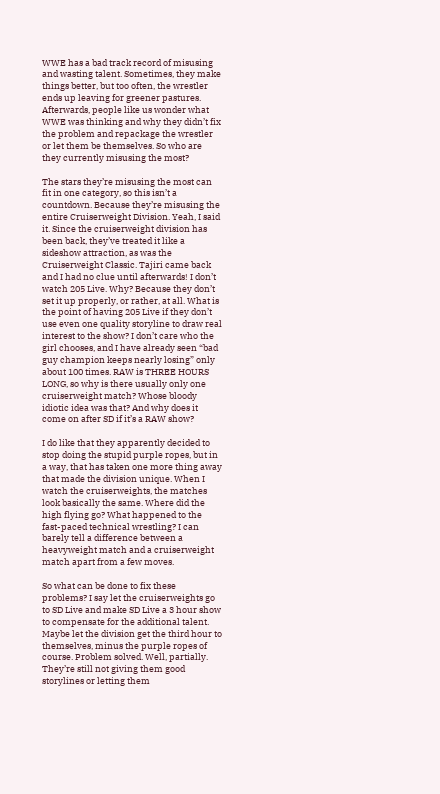WWE has a bad track record of misusing and wasting talent. Sometimes, they make things better, but too often, the wrestler ends up leaving for greener pastures. Afterwards, people like us wonder what WWE was thinking and why they didn’t fix the problem and repackage the wrestler or let them be themselves. So who are they currently misusing the most?

The stars they’re misusing the most can fit in one category, so this isn’t a countdown. Because they’re misusing the entire Cruiserweight Division. Yeah, I said it. Since the cruiserweight division has been back, they’ve treated it like a sideshow attraction, as was the Cruiserweight Classic. Tajiri came back and I had no clue until afterwards! I don’t watch 205 Live. Why? Because they don’t set it up properly, or rather, at all. What is the point of having 205 Live if they don’t use even one quality storyline to draw real interest to the show? I don’t care who the girl chooses, and I have already seen “bad guy champion keeps nearly losing” only about 100 times. RAW is THREE HOURS LONG, so why is there usually only one cruiserweight match? Whose bloody idiotic idea was that? And why does it come on after SD if it’s a RAW show?

I do like that they apparently decided to stop doing the stupid purple ropes, but in a way, that has taken one more thing away that made the division unique. When I watch the cruiserweights, the matches look basically the same. Where did the high flying go? What happened to the fast-paced technical wrestling? I can barely tell a difference between a heavyweight match and a cruiserweight match apart from a few moves.

So what can be done to fix these problems? I say let the cruiserweights go to SD Live and make SD Live a 3 hour show to compensate for the additional talent. Maybe let the division get the third hour to themselves, minus the purple ropes of course. Problem solved. Well, partially. They’re still not giving them good storylines or letting them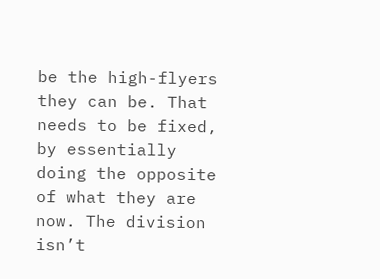be the high-flyers they can be. That needs to be fixed, by essentially doing the opposite of what they are now. The division isn’t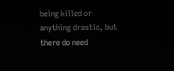being killed or anything drastic, but there do need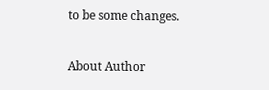to be some changes.

About Author